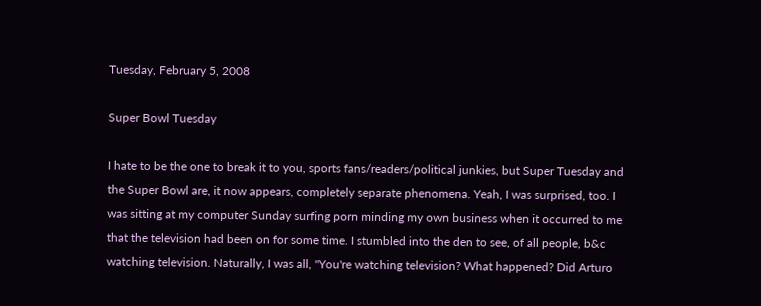Tuesday, February 5, 2008

Super Bowl Tuesday

I hate to be the one to break it to you, sports fans/readers/political junkies, but Super Tuesday and the Super Bowl are, it now appears, completely separate phenomena. Yeah, I was surprised, too. I was sitting at my computer Sunday surfing porn minding my own business when it occurred to me that the television had been on for some time. I stumbled into the den to see, of all people, b&c watching television. Naturally, I was all, "You're watching television? What happened? Did Arturo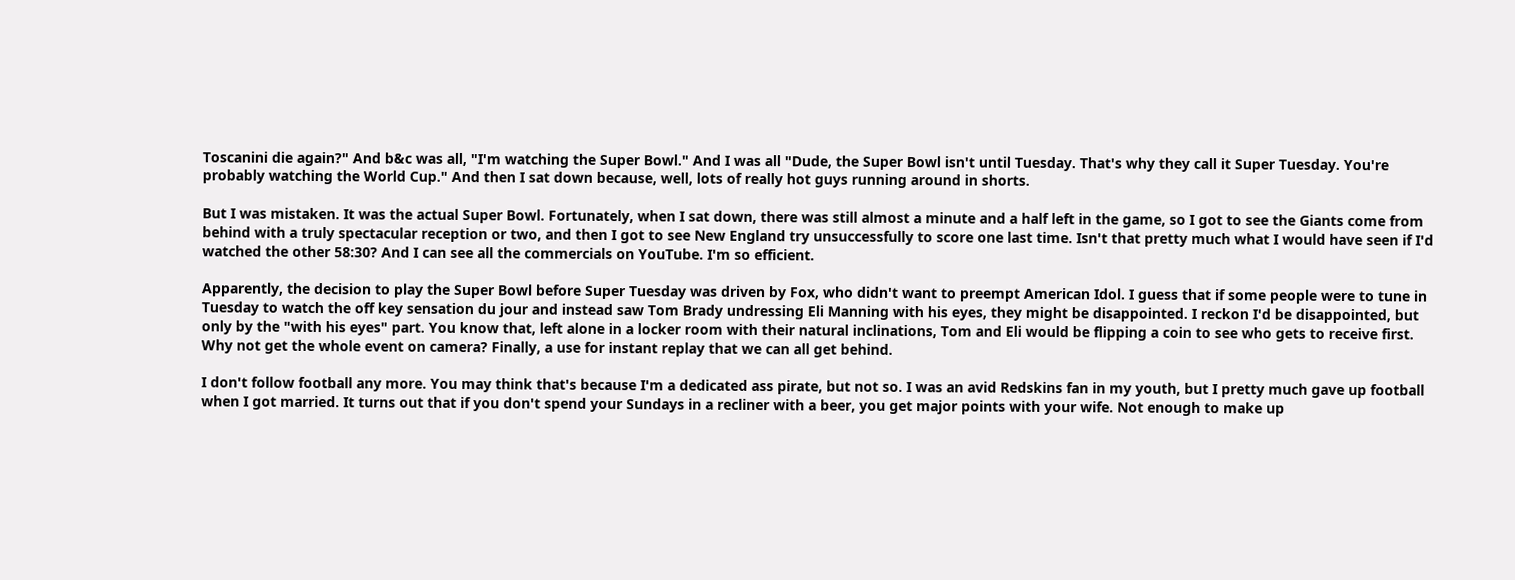Toscanini die again?" And b&c was all, "I'm watching the Super Bowl." And I was all "Dude, the Super Bowl isn't until Tuesday. That's why they call it Super Tuesday. You're probably watching the World Cup." And then I sat down because, well, lots of really hot guys running around in shorts.

But I was mistaken. It was the actual Super Bowl. Fortunately, when I sat down, there was still almost a minute and a half left in the game, so I got to see the Giants come from behind with a truly spectacular reception or two, and then I got to see New England try unsuccessfully to score one last time. Isn't that pretty much what I would have seen if I'd watched the other 58:30? And I can see all the commercials on YouTube. I'm so efficient.

Apparently, the decision to play the Super Bowl before Super Tuesday was driven by Fox, who didn't want to preempt American Idol. I guess that if some people were to tune in Tuesday to watch the off key sensation du jour and instead saw Tom Brady undressing Eli Manning with his eyes, they might be disappointed. I reckon I'd be disappointed, but only by the "with his eyes" part. You know that, left alone in a locker room with their natural inclinations, Tom and Eli would be flipping a coin to see who gets to receive first. Why not get the whole event on camera? Finally, a use for instant replay that we can all get behind.

I don't follow football any more. You may think that's because I'm a dedicated ass pirate, but not so. I was an avid Redskins fan in my youth, but I pretty much gave up football when I got married. It turns out that if you don't spend your Sundays in a recliner with a beer, you get major points with your wife. Not enough to make up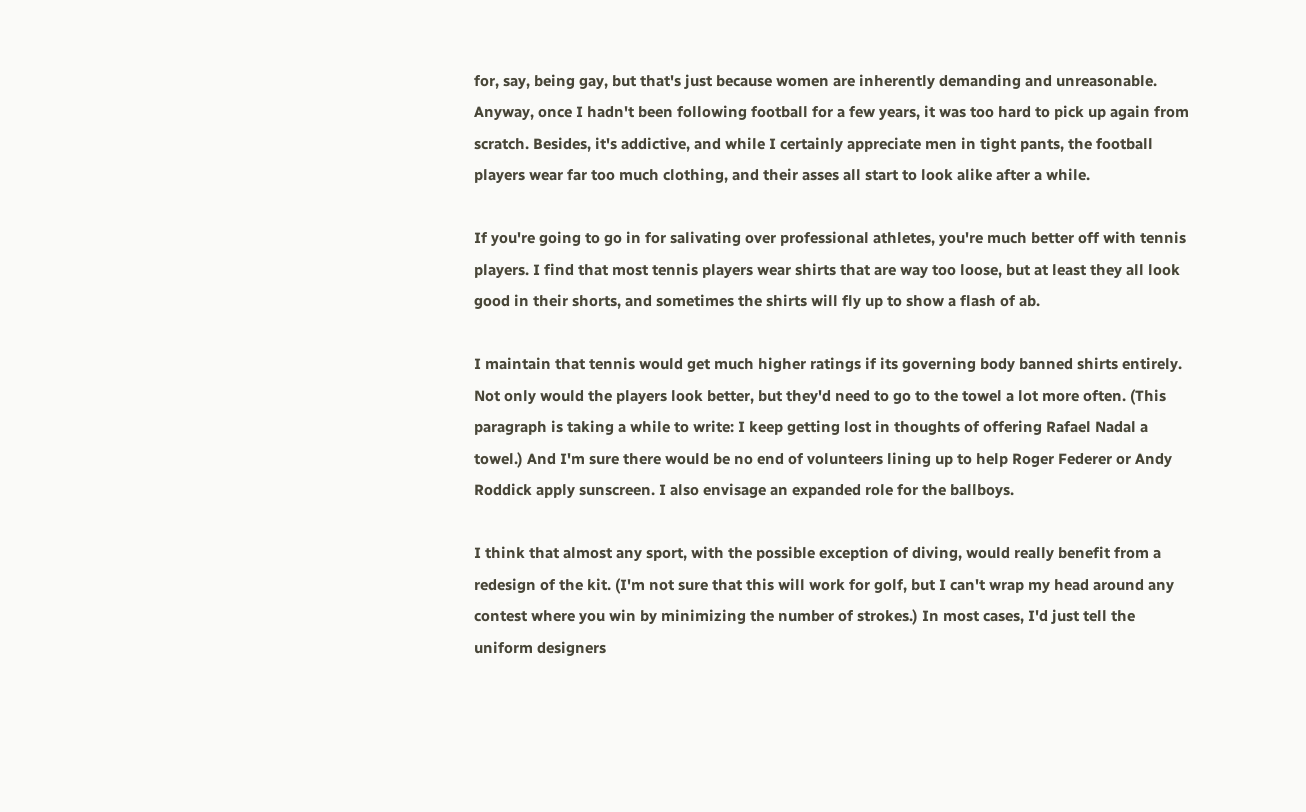for, say, being gay, but that's just because women are inherently demanding and unreasonable. Anyway, once I hadn't been following football for a few years, it was too hard to pick up again from scratch. Besides, it's addictive, and while I certainly appreciate men in tight pants, the football players wear far too much clothing, and their asses all start to look alike after a while.

If you're going to go in for salivating over professional athletes, you're much better off with tennis players. I find that most tennis players wear shirts that are way too loose, but at least they all look good in their shorts, and sometimes the shirts will fly up to show a flash of ab.

I maintain that tennis would get much higher ratings if its governing body banned shirts entirely. Not only would the players look better, but they'd need to go to the towel a lot more often. (This paragraph is taking a while to write: I keep getting lost in thoughts of offering Rafael Nadal a towel.) And I'm sure there would be no end of volunteers lining up to help Roger Federer or Andy Roddick apply sunscreen. I also envisage an expanded role for the ballboys.

I think that almost any sport, with the possible exception of diving, would really benefit from a redesign of the kit. (I'm not sure that this will work for golf, but I can't wrap my head around any contest where you win by minimizing the number of strokes.) In most cases, I'd just tell the uniform designers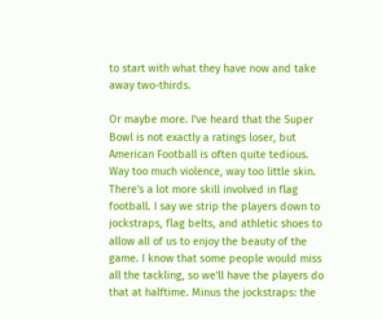to start with what they have now and take away two-thirds.

Or maybe more. I've heard that the Super Bowl is not exactly a ratings loser, but American Football is often quite tedious. Way too much violence, way too little skin. There's a lot more skill involved in flag football. I say we strip the players down to jockstraps, flag belts, and athletic shoes to allow all of us to enjoy the beauty of the game. I know that some people would miss all the tackling, so we'll have the players do that at halftime. Minus the jockstraps: the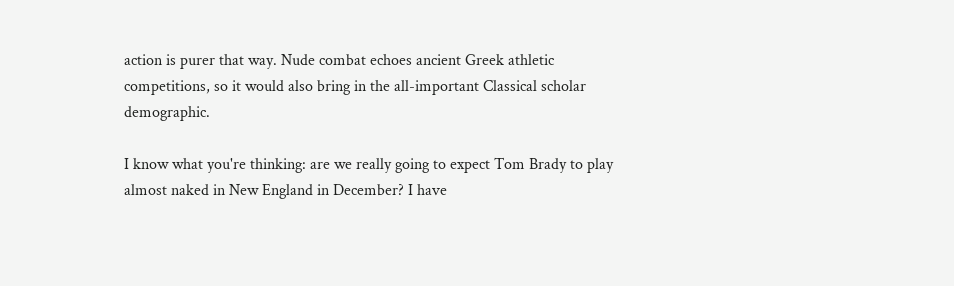action is purer that way. Nude combat echoes ancient Greek athletic competitions, so it would also bring in the all-important Classical scholar demographic.

I know what you're thinking: are we really going to expect Tom Brady to play almost naked in New England in December? I have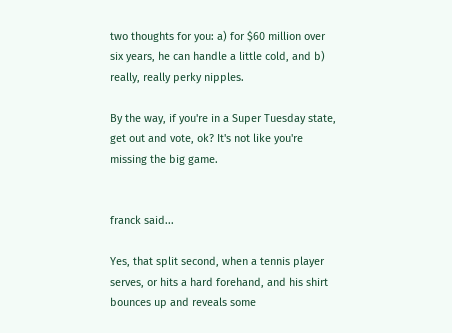two thoughts for you: a) for $60 million over six years, he can handle a little cold, and b) really, really perky nipples.

By the way, if you're in a Super Tuesday state, get out and vote, ok? It's not like you're missing the big game.


franck said...

Yes, that split second, when a tennis player serves, or hits a hard forehand, and his shirt bounces up and reveals some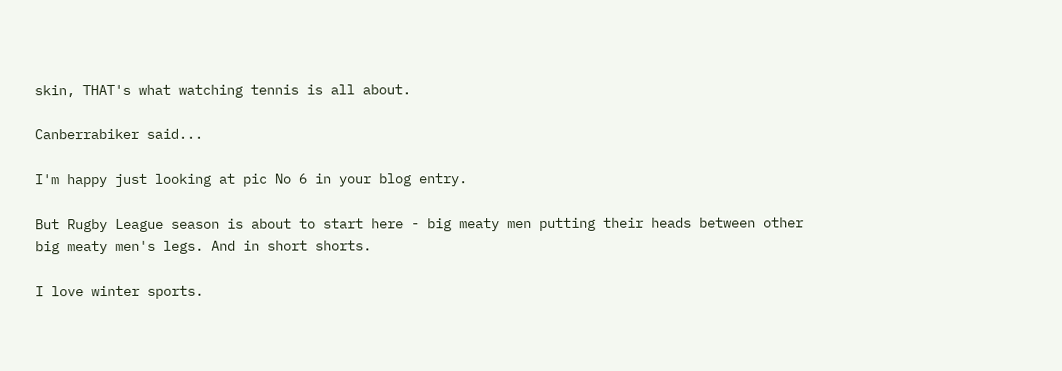skin, THAT's what watching tennis is all about.

Canberrabiker said...

I'm happy just looking at pic No 6 in your blog entry.

But Rugby League season is about to start here - big meaty men putting their heads between other big meaty men's legs. And in short shorts.

I love winter sports.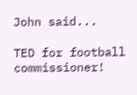John said...

TED for football commissioner!